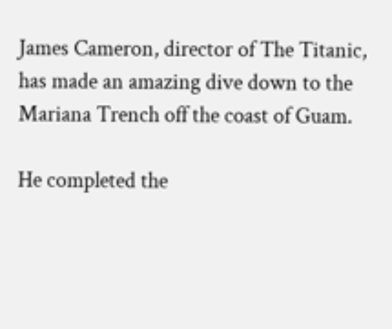James Cameron, director of The Titanic, has made an amazing dive down to the Mariana Trench off the coast of Guam.

He completed the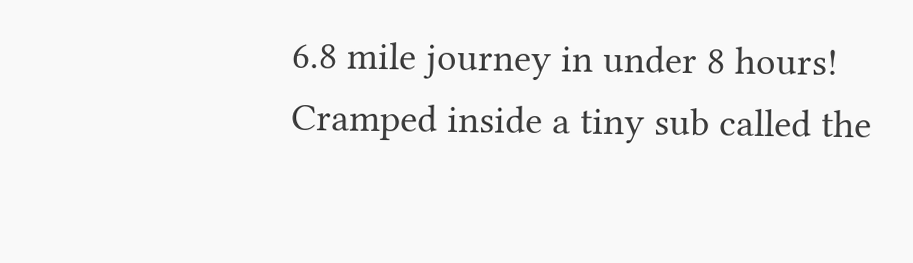6.8 mile journey in under 8 hours! Cramped inside a tiny sub called the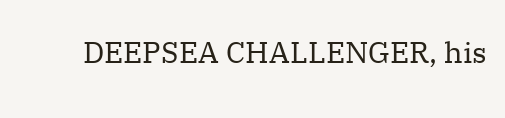DEEPSEA CHALLENGER, his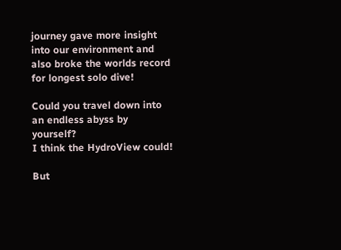journey gave more insight into our environment and also broke the worlds record for longest solo dive!

Could you travel down into an endless abyss by yourself?
I think the HydroView could!

But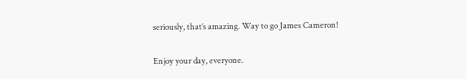seriously, that’s amazing. Way to go James Cameron!

Enjoy your day, everyone.